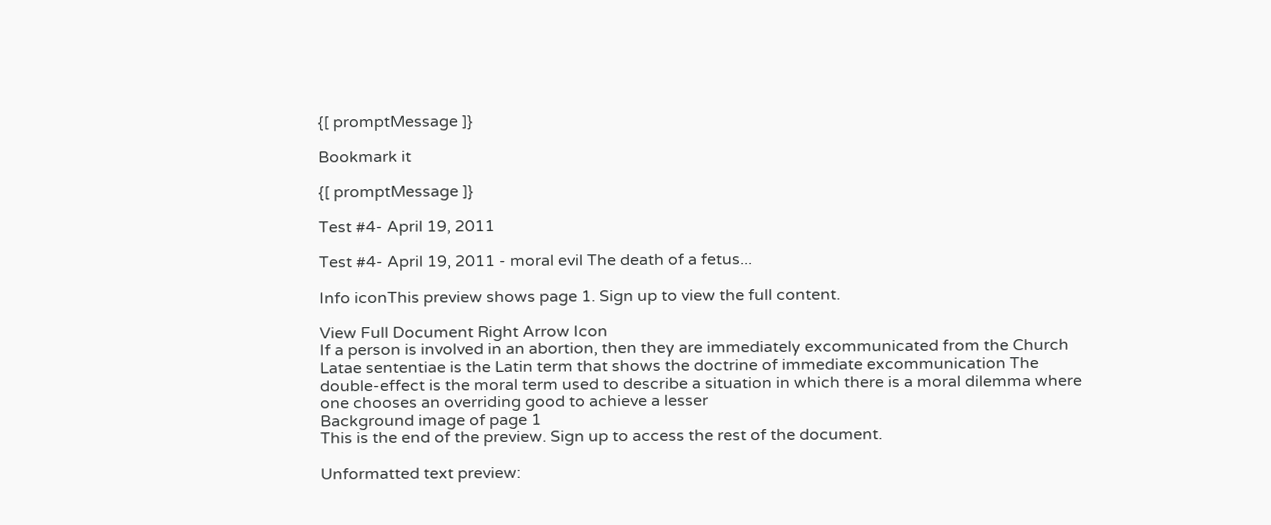{[ promptMessage ]}

Bookmark it

{[ promptMessage ]}

Test #4- April 19, 2011

Test #4- April 19, 2011 - moral evil The death of a fetus...

Info iconThis preview shows page 1. Sign up to view the full content.

View Full Document Right Arrow Icon
If a person is involved in an abortion, then they are immediately excommunicated from the Church Latae sententiae is the Latin term that shows the doctrine of immediate excommunication The double-effect is the moral term used to describe a situation in which there is a moral dilemma where one chooses an overriding good to achieve a lesser
Background image of page 1
This is the end of the preview. Sign up to access the rest of the document.

Unformatted text preview: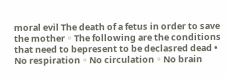moral evil The death of a fetus in order to save the mother ◦ The following are the conditions that need to bepresent to be declasred dead • No respiration ◦ No circulation ◦ No brain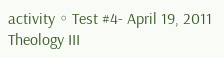activity ◦ Test #4- April 19, 2011 Theology III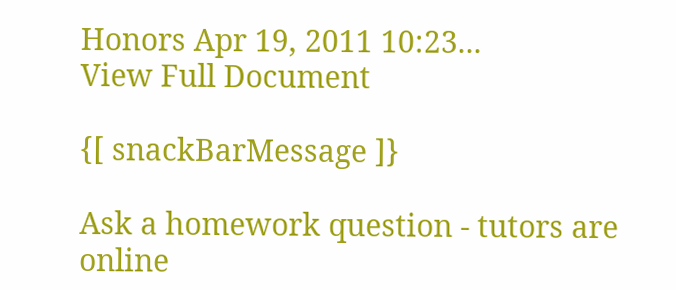Honors Apr 19, 2011 10:23...
View Full Document

{[ snackBarMessage ]}

Ask a homework question - tutors are online